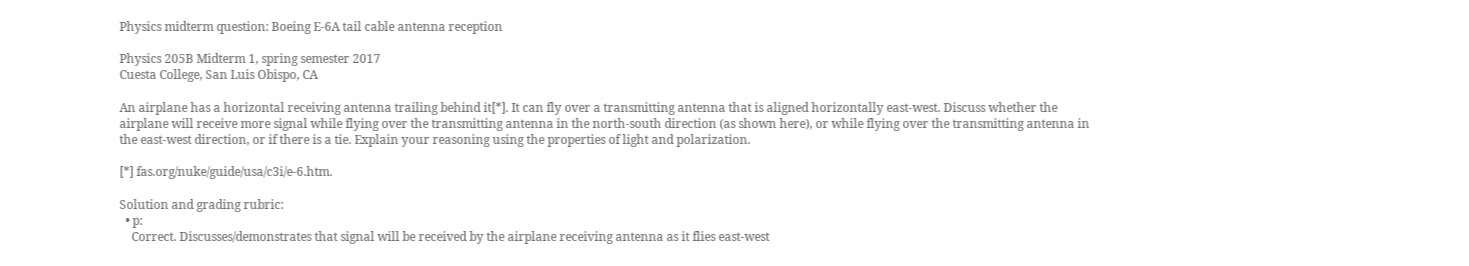Physics midterm question: Boeing E-6A tail cable antenna reception

Physics 205B Midterm 1, spring semester 2017
Cuesta College, San Luis Obispo, CA

An airplane has a horizontal receiving antenna trailing behind it[*]. It can fly over a transmitting antenna that is aligned horizontally east-west. Discuss whether the airplane will receive more signal while flying over the transmitting antenna in the north-south direction (as shown here), or while flying over the transmitting antenna in the east-west direction, or if there is a tie. Explain your reasoning using the properties of light and polarization.

[*] fas.org/nuke/guide/usa/c3i/e-6.htm.

Solution and grading rubric:
  • p:
    Correct. Discusses/demonstrates that signal will be received by the airplane receiving antenna as it flies east-west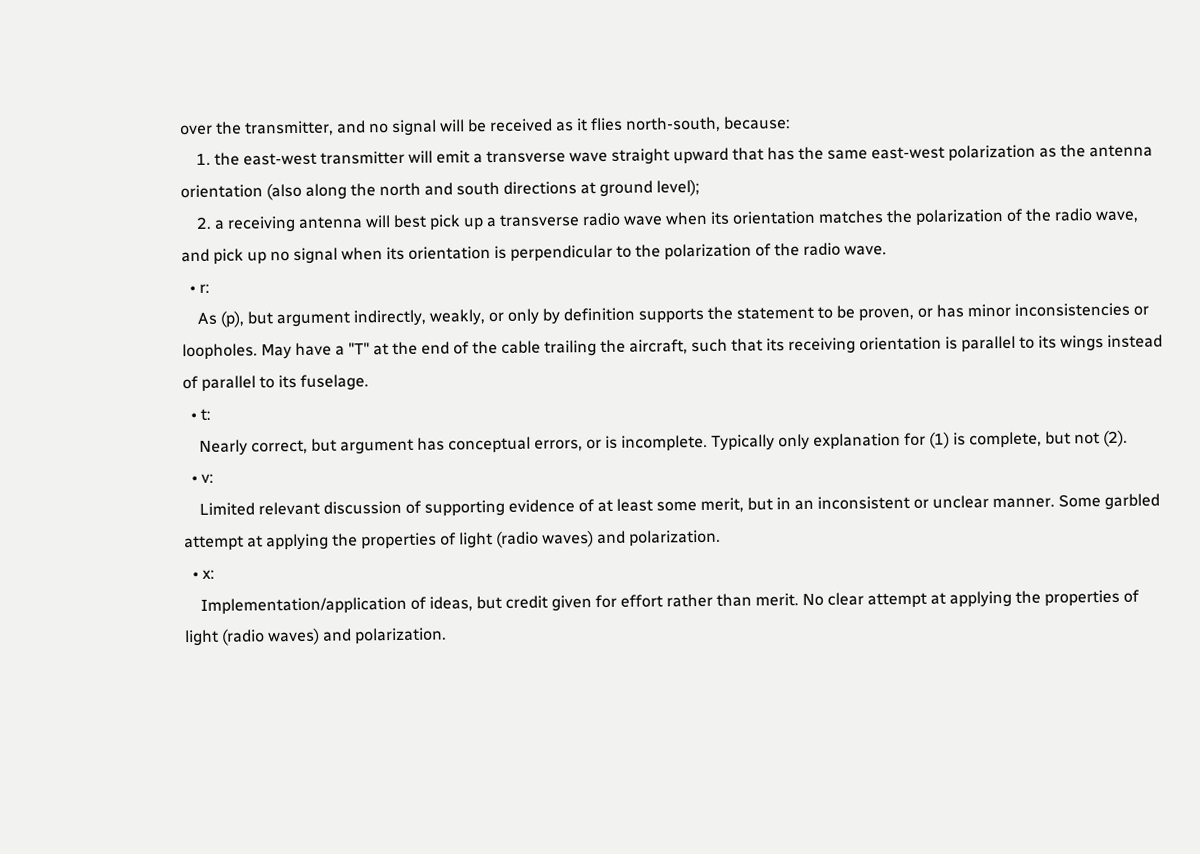over the transmitter, and no signal will be received as it flies north-south, because:
    1. the east-west transmitter will emit a transverse wave straight upward that has the same east-west polarization as the antenna orientation (also along the north and south directions at ground level);
    2. a receiving antenna will best pick up a transverse radio wave when its orientation matches the polarization of the radio wave, and pick up no signal when its orientation is perpendicular to the polarization of the radio wave.
  • r:
    As (p), but argument indirectly, weakly, or only by definition supports the statement to be proven, or has minor inconsistencies or loopholes. May have a "T" at the end of the cable trailing the aircraft, such that its receiving orientation is parallel to its wings instead of parallel to its fuselage.
  • t:
    Nearly correct, but argument has conceptual errors, or is incomplete. Typically only explanation for (1) is complete, but not (2).
  • v:
    Limited relevant discussion of supporting evidence of at least some merit, but in an inconsistent or unclear manner. Some garbled attempt at applying the properties of light (radio waves) and polarization.
  • x:
    Implementation/application of ideas, but credit given for effort rather than merit. No clear attempt at applying the properties of light (radio waves) and polarization.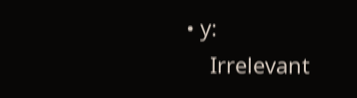• y:
    Irrelevant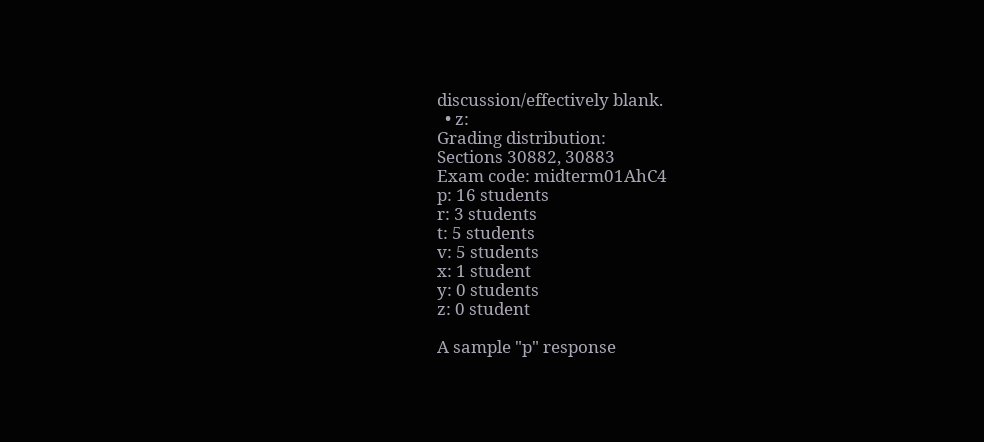discussion/effectively blank.
  • z:
Grading distribution:
Sections 30882, 30883
Exam code: midterm01AhC4
p: 16 students
r: 3 students
t: 5 students
v: 5 students
x: 1 student
y: 0 students
z: 0 student

A sample "p" response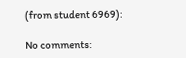(from student 6969):

No comments: